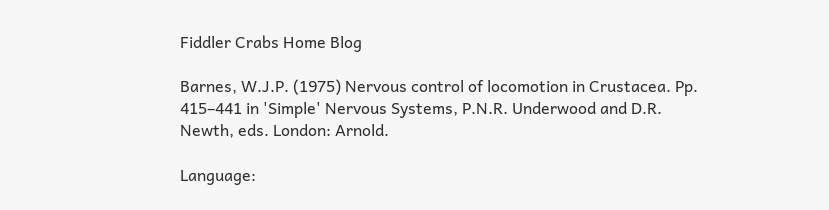Fiddler Crabs Home Blog

Barnes, W.J.P. (1975) Nervous control of locomotion in Crustacea. Pp. 415–441 in 'Simple' Nervous Systems, P.N.R. Underwood and D.R. Newth, eds. London: Arnold.

Language: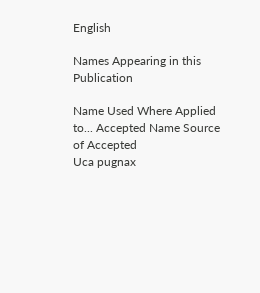English

Names Appearing in this Publication

Name Used Where Applied to... Accepted Name Source of Accepted
Uca pugnax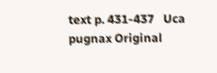text p. 431-437   Uca pugnax Original